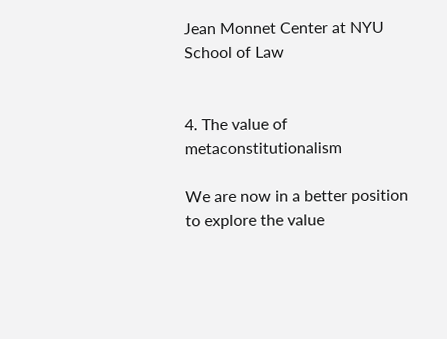Jean Monnet Center at NYU School of Law


4. The value of metaconstitutionalism

We are now in a better position to explore the value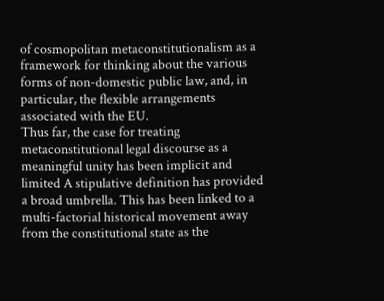of cosmopolitan metaconstitutionalism as a framework for thinking about the various forms of non-domestic public law, and, in particular, the flexible arrangements associated with the EU.
Thus far, the case for treating metaconstitutional legal discourse as a meaningful unity has been implicit and limited A stipulative definition has provided a broad umbrella. This has been linked to a multi-factorial historical movement away from the constitutional state as the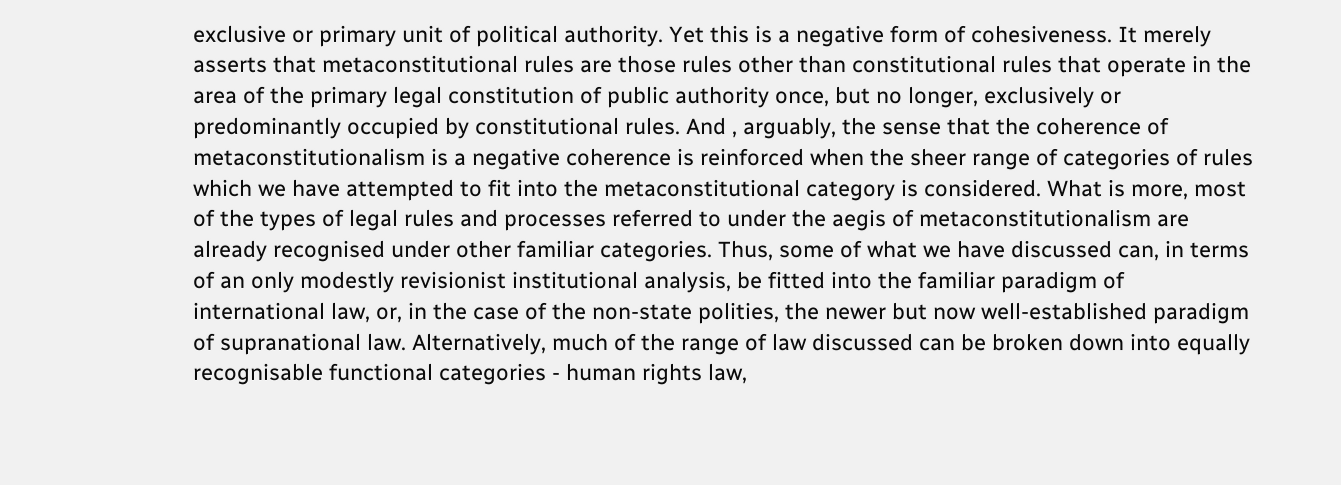exclusive or primary unit of political authority. Yet this is a negative form of cohesiveness. It merely asserts that metaconstitutional rules are those rules other than constitutional rules that operate in the area of the primary legal constitution of public authority once, but no longer, exclusively or predominantly occupied by constitutional rules. And , arguably, the sense that the coherence of metaconstitutionalism is a negative coherence is reinforced when the sheer range of categories of rules which we have attempted to fit into the metaconstitutional category is considered. What is more, most of the types of legal rules and processes referred to under the aegis of metaconstitutionalism are already recognised under other familiar categories. Thus, some of what we have discussed can, in terms of an only modestly revisionist institutional analysis, be fitted into the familiar paradigm of international law, or, in the case of the non-state polities, the newer but now well-established paradigm of supranational law. Alternatively, much of the range of law discussed can be broken down into equally recognisable functional categories - human rights law,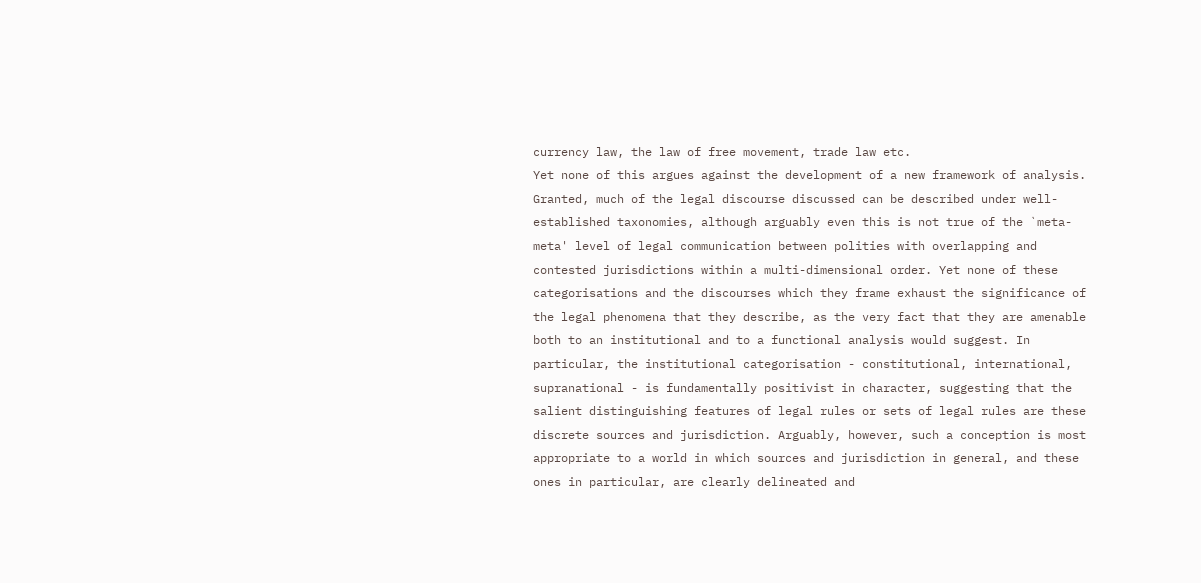currency law, the law of free movement, trade law etc.
Yet none of this argues against the development of a new framework of analysis. Granted, much of the legal discourse discussed can be described under well-established taxonomies, although arguably even this is not true of the `meta-meta' level of legal communication between polities with overlapping and contested jurisdictions within a multi-dimensional order. Yet none of these categorisations and the discourses which they frame exhaust the significance of the legal phenomena that they describe, as the very fact that they are amenable both to an institutional and to a functional analysis would suggest. In particular, the institutional categorisation - constitutional, international, supranational - is fundamentally positivist in character, suggesting that the salient distinguishing features of legal rules or sets of legal rules are these discrete sources and jurisdiction. Arguably, however, such a conception is most appropriate to a world in which sources and jurisdiction in general, and these ones in particular, are clearly delineated and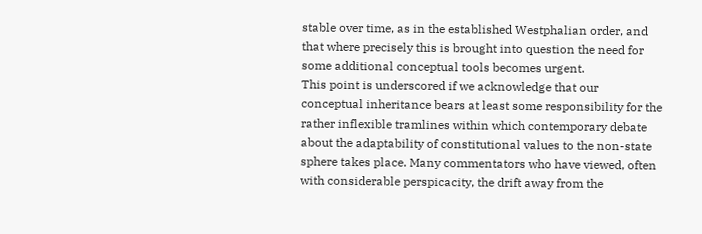stable over time, as in the established Westphalian order, and that where precisely this is brought into question the need for some additional conceptual tools becomes urgent.
This point is underscored if we acknowledge that our conceptual inheritance bears at least some responsibility for the rather inflexible tramlines within which contemporary debate about the adaptability of constitutional values to the non-state sphere takes place. Many commentators who have viewed, often with considerable perspicacity, the drift away from the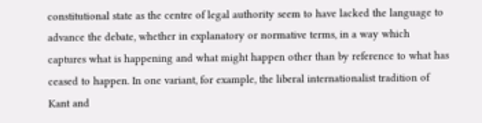constitutional state as the centre of legal authority seem to have lacked the language to advance the debate, whether in explanatory or normative terms, in a way which captures what is happening and what might happen other than by reference to what has ceased to happen. In one variant, for example, the liberal internationalist tradition of Kant and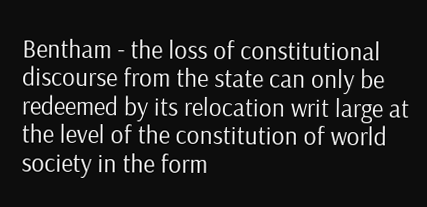Bentham - the loss of constitutional discourse from the state can only be redeemed by its relocation writ large at the level of the constitution of world society in the form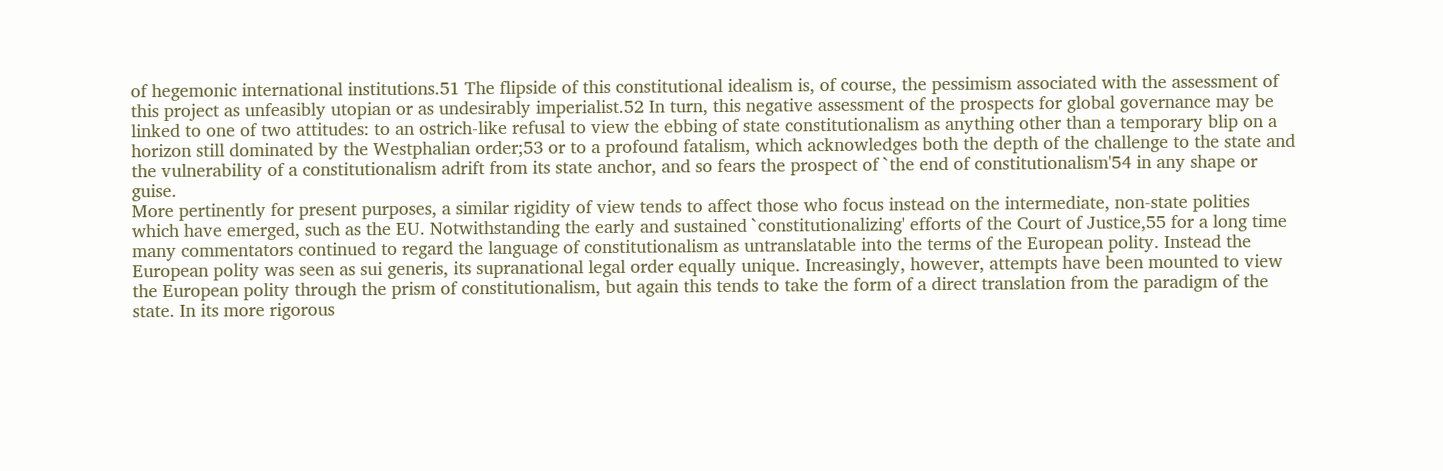of hegemonic international institutions.51 The flipside of this constitutional idealism is, of course, the pessimism associated with the assessment of this project as unfeasibly utopian or as undesirably imperialist.52 In turn, this negative assessment of the prospects for global governance may be linked to one of two attitudes: to an ostrich-like refusal to view the ebbing of state constitutionalism as anything other than a temporary blip on a horizon still dominated by the Westphalian order;53 or to a profound fatalism, which acknowledges both the depth of the challenge to the state and the vulnerability of a constitutionalism adrift from its state anchor, and so fears the prospect of `the end of constitutionalism'54 in any shape or guise.
More pertinently for present purposes, a similar rigidity of view tends to affect those who focus instead on the intermediate, non-state polities which have emerged, such as the EU. Notwithstanding the early and sustained `constitutionalizing' efforts of the Court of Justice,55 for a long time many commentators continued to regard the language of constitutionalism as untranslatable into the terms of the European polity. Instead the European polity was seen as sui generis, its supranational legal order equally unique. Increasingly, however, attempts have been mounted to view the European polity through the prism of constitutionalism, but again this tends to take the form of a direct translation from the paradigm of the state. In its more rigorous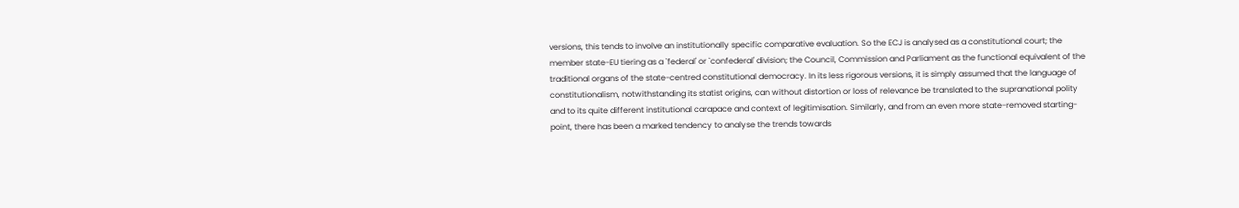versions, this tends to involve an institutionally specific comparative evaluation. So the ECJ is analysed as a constitutional court; the member state-EU tiering as a `federal' or `confederal' division; the Council, Commission and Parliament as the functional equivalent of the traditional organs of the state-centred constitutional democracy. In its less rigorous versions, it is simply assumed that the language of constitutionalism, notwithstanding its statist origins, can without distortion or loss of relevance be translated to the supranational polity and to its quite different institutional carapace and context of legitimisation. Similarly, and from an even more state-removed starting-point, there has been a marked tendency to analyse the trends towards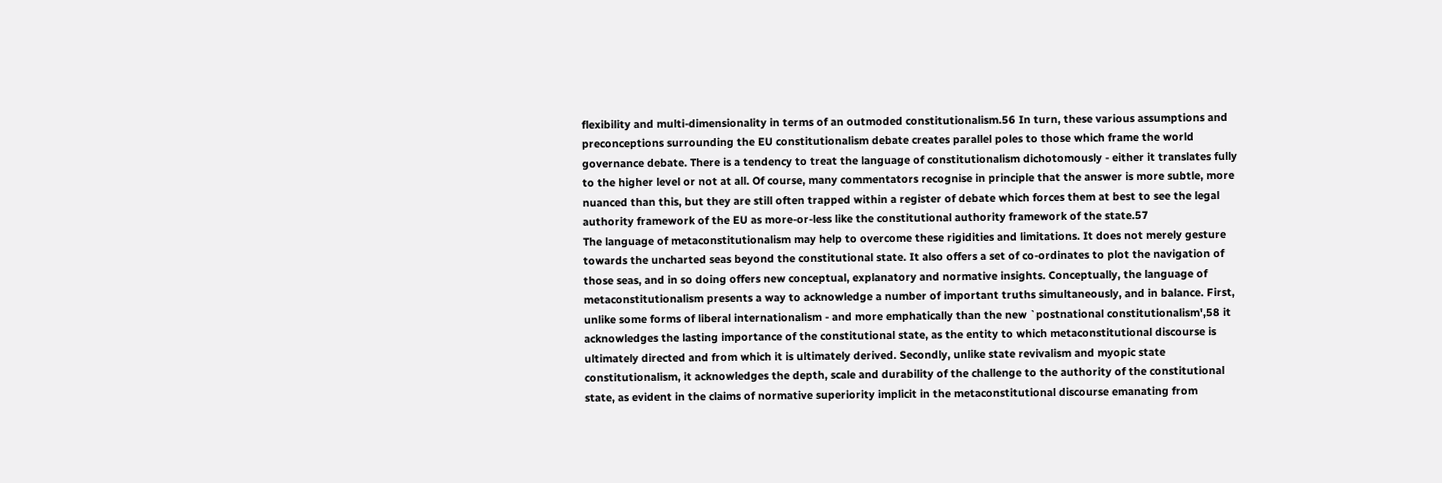flexibility and multi-dimensionality in terms of an outmoded constitutionalism.56 In turn, these various assumptions and preconceptions surrounding the EU constitutionalism debate creates parallel poles to those which frame the world governance debate. There is a tendency to treat the language of constitutionalism dichotomously - either it translates fully to the higher level or not at all. Of course, many commentators recognise in principle that the answer is more subtle, more nuanced than this, but they are still often trapped within a register of debate which forces them at best to see the legal authority framework of the EU as more-or-less like the constitutional authority framework of the state.57
The language of metaconstitutionalism may help to overcome these rigidities and limitations. It does not merely gesture towards the uncharted seas beyond the constitutional state. It also offers a set of co-ordinates to plot the navigation of those seas, and in so doing offers new conceptual, explanatory and normative insights. Conceptually, the language of metaconstitutionalism presents a way to acknowledge a number of important truths simultaneously, and in balance. First, unlike some forms of liberal internationalism - and more emphatically than the new `postnational constitutionalism',58 it acknowledges the lasting importance of the constitutional state, as the entity to which metaconstitutional discourse is ultimately directed and from which it is ultimately derived. Secondly, unlike state revivalism and myopic state constitutionalism, it acknowledges the depth, scale and durability of the challenge to the authority of the constitutional state, as evident in the claims of normative superiority implicit in the metaconstitutional discourse emanating from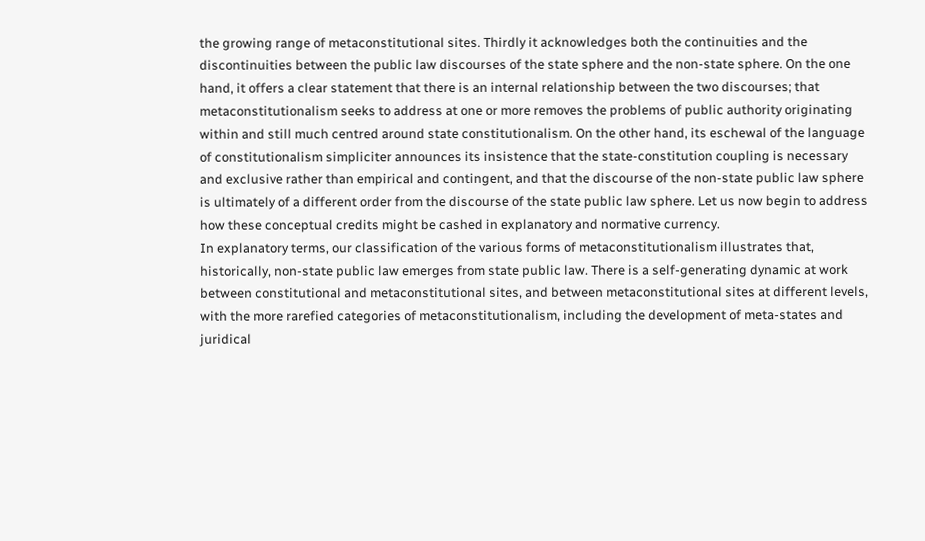the growing range of metaconstitutional sites. Thirdly it acknowledges both the continuities and the discontinuities between the public law discourses of the state sphere and the non-state sphere. On the one hand, it offers a clear statement that there is an internal relationship between the two discourses; that metaconstitutionalism seeks to address at one or more removes the problems of public authority originating within and still much centred around state constitutionalism. On the other hand, its eschewal of the language of constitutionalism simpliciter announces its insistence that the state-constitution coupling is necessary and exclusive rather than empirical and contingent, and that the discourse of the non-state public law sphere is ultimately of a different order from the discourse of the state public law sphere. Let us now begin to address how these conceptual credits might be cashed in explanatory and normative currency.
In explanatory terms, our classification of the various forms of metaconstitutionalism illustrates that, historically, non-state public law emerges from state public law. There is a self-generating dynamic at work between constitutional and metaconstitutional sites, and between metaconstitutional sites at different levels, with the more rarefied categories of metaconstitutionalism, including the development of meta-states and juridical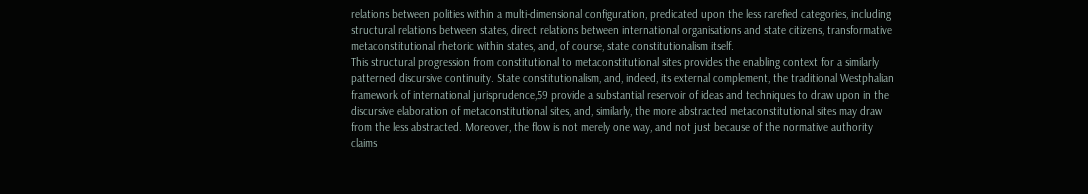relations between polities within a multi-dimensional configuration, predicated upon the less rarefied categories, including structural relations between states, direct relations between international organisations and state citizens, transformative metaconstitutional rhetoric within states, and, of course, state constitutionalism itself.
This structural progression from constitutional to metaconstitutional sites provides the enabling context for a similarly patterned discursive continuity. State constitutionalism, and, indeed, its external complement, the traditional Westphalian framework of international jurisprudence,59 provide a substantial reservoir of ideas and techniques to draw upon in the discursive elaboration of metaconstitutional sites, and, similarly, the more abstracted metaconstitutional sites may draw from the less abstracted. Moreover, the flow is not merely one way, and not just because of the normative authority claims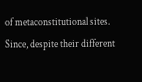of metaconstitutional sites. Since, despite their different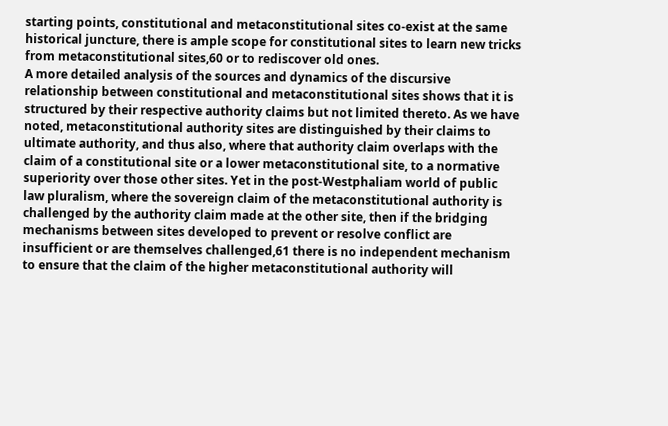starting points, constitutional and metaconstitutional sites co-exist at the same historical juncture, there is ample scope for constitutional sites to learn new tricks from metaconstitutional sites,60 or to rediscover old ones.
A more detailed analysis of the sources and dynamics of the discursive relationship between constitutional and metaconstitutional sites shows that it is structured by their respective authority claims but not limited thereto. As we have noted, metaconstitutional authority sites are distinguished by their claims to ultimate authority, and thus also, where that authority claim overlaps with the claim of a constitutional site or a lower metaconstitutional site, to a normative superiority over those other sites. Yet in the post-Westphaliam world of public law pluralism, where the sovereign claim of the metaconstitutional authority is challenged by the authority claim made at the other site, then if the bridging mechanisms between sites developed to prevent or resolve conflict are insufficient or are themselves challenged,61 there is no independent mechanism to ensure that the claim of the higher metaconstitutional authority will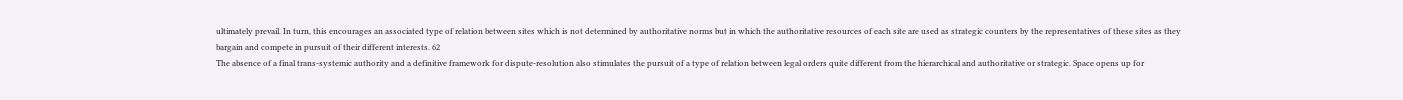ultimately prevail. In turn, this encourages an associated type of relation between sites which is not determined by authoritative norms but in which the authoritative resources of each site are used as strategic counters by the representatives of these sites as they bargain and compete in pursuit of their different interests. 62
The absence of a final trans-systemic authority and a definitive framework for dispute-resolution also stimulates the pursuit of a type of relation between legal orders quite different from the hierarchical and authoritative or strategic. Space opens up for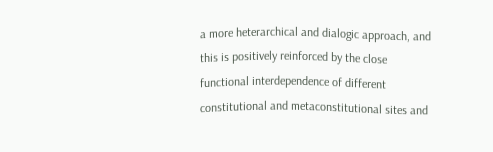a more heterarchical and dialogic approach, and this is positively reinforced by the close functional interdependence of different constitutional and metaconstitutional sites and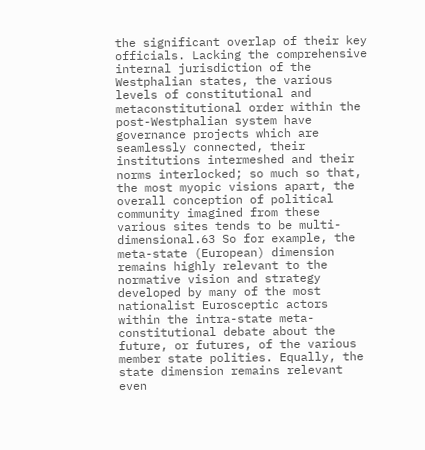the significant overlap of their key officials. Lacking the comprehensive internal jurisdiction of the Westphalian states, the various levels of constitutional and metaconstitutional order within the post-Westphalian system have governance projects which are seamlessly connected, their institutions intermeshed and their norms interlocked; so much so that, the most myopic visions apart, the overall conception of political community imagined from these various sites tends to be multi-dimensional.63 So for example, the meta-state (European) dimension remains highly relevant to the normative vision and strategy developed by many of the most nationalist Eurosceptic actors within the intra-state meta-constitutional debate about the future, or futures, of the various member state polities. Equally, the state dimension remains relevant even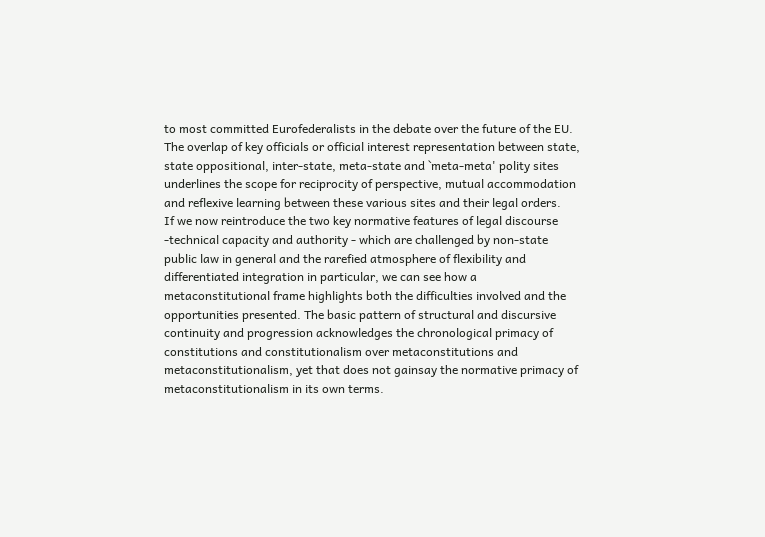to most committed Eurofederalists in the debate over the future of the EU. The overlap of key officials or official interest representation between state, state oppositional, inter-state, meta-state and `meta-meta' polity sites underlines the scope for reciprocity of perspective, mutual accommodation and reflexive learning between these various sites and their legal orders.
If we now reintroduce the two key normative features of legal discourse -technical capacity and authority - which are challenged by non-state public law in general and the rarefied atmosphere of flexibility and differentiated integration in particular, we can see how a metaconstitutional frame highlights both the difficulties involved and the opportunities presented. The basic pattern of structural and discursive continuity and progression acknowledges the chronological primacy of constitutions and constitutionalism over metaconstitutions and metaconstitutionalism, yet that does not gainsay the normative primacy of metaconstitutionalism in its own terms.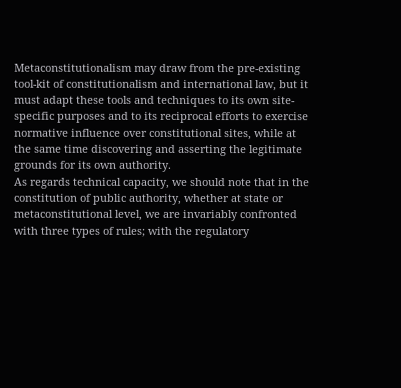Metaconstitutionalism may draw from the pre-existing tool-kit of constitutionalism and international law, but it must adapt these tools and techniques to its own site-specific purposes and to its reciprocal efforts to exercise normative influence over constitutional sites, while at the same time discovering and asserting the legitimate grounds for its own authority.
As regards technical capacity, we should note that in the constitution of public authority, whether at state or metaconstitutional level, we are invariably confronted with three types of rules; with the regulatory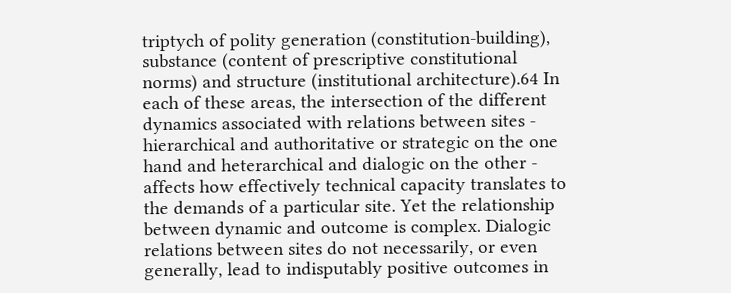triptych of polity generation (constitution-building), substance (content of prescriptive constitutional norms) and structure (institutional architecture).64 In each of these areas, the intersection of the different dynamics associated with relations between sites - hierarchical and authoritative or strategic on the one hand and heterarchical and dialogic on the other - affects how effectively technical capacity translates to the demands of a particular site. Yet the relationship between dynamic and outcome is complex. Dialogic relations between sites do not necessarily, or even generally, lead to indisputably positive outcomes in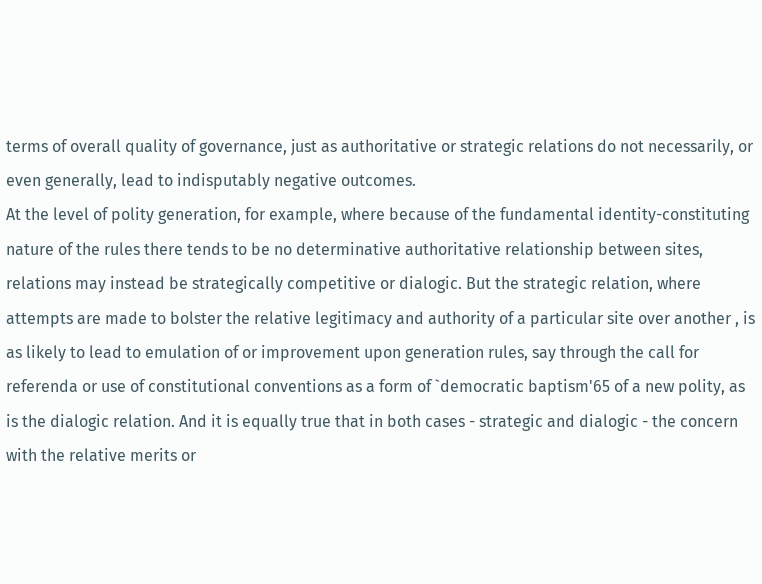terms of overall quality of governance, just as authoritative or strategic relations do not necessarily, or even generally, lead to indisputably negative outcomes.
At the level of polity generation, for example, where because of the fundamental identity-constituting nature of the rules there tends to be no determinative authoritative relationship between sites, relations may instead be strategically competitive or dialogic. But the strategic relation, where attempts are made to bolster the relative legitimacy and authority of a particular site over another , is as likely to lead to emulation of or improvement upon generation rules, say through the call for referenda or use of constitutional conventions as a form of `democratic baptism'65 of a new polity, as is the dialogic relation. And it is equally true that in both cases - strategic and dialogic - the concern with the relative merits or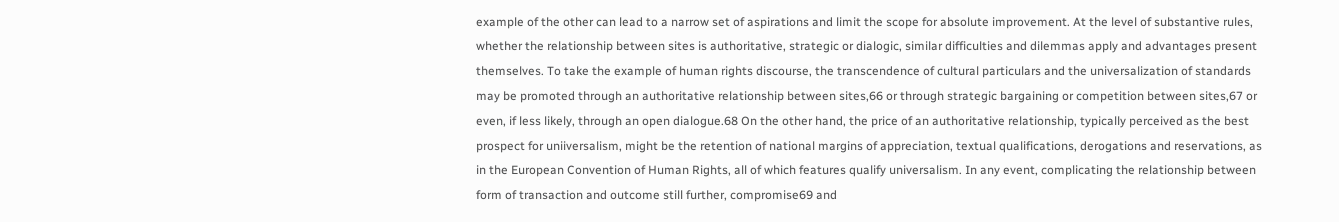example of the other can lead to a narrow set of aspirations and limit the scope for absolute improvement. At the level of substantive rules, whether the relationship between sites is authoritative, strategic or dialogic, similar difficulties and dilemmas apply and advantages present themselves. To take the example of human rights discourse, the transcendence of cultural particulars and the universalization of standards may be promoted through an authoritative relationship between sites,66 or through strategic bargaining or competition between sites,67 or even, if less likely, through an open dialogue.68 On the other hand, the price of an authoritative relationship, typically perceived as the best prospect for uniiversalism, might be the retention of national margins of appreciation, textual qualifications, derogations and reservations, as in the European Convention of Human Rights, all of which features qualify universalism. In any event, complicating the relationship between form of transaction and outcome still further, compromise69 and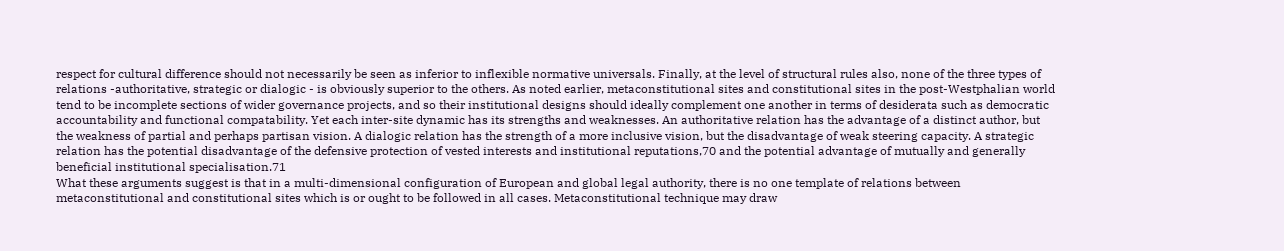respect for cultural difference should not necessarily be seen as inferior to inflexible normative universals. Finally, at the level of structural rules also, none of the three types of relations -authoritative, strategic or dialogic - is obviously superior to the others. As noted earlier, metaconstitutional sites and constitutional sites in the post-Westphalian world tend to be incomplete sections of wider governance projects, and so their institutional designs should ideally complement one another in terms of desiderata such as democratic accountability and functional compatability. Yet each inter-site dynamic has its strengths and weaknesses. An authoritative relation has the advantage of a distinct author, but the weakness of partial and perhaps partisan vision. A dialogic relation has the strength of a more inclusive vision, but the disadvantage of weak steering capacity. A strategic relation has the potential disadvantage of the defensive protection of vested interests and institutional reputations,70 and the potential advantage of mutually and generally beneficial institutional specialisation.71
What these arguments suggest is that in a multi-dimensional configuration of European and global legal authority, there is no one template of relations between metaconstitutional and constitutional sites which is or ought to be followed in all cases. Metaconstitutional technique may draw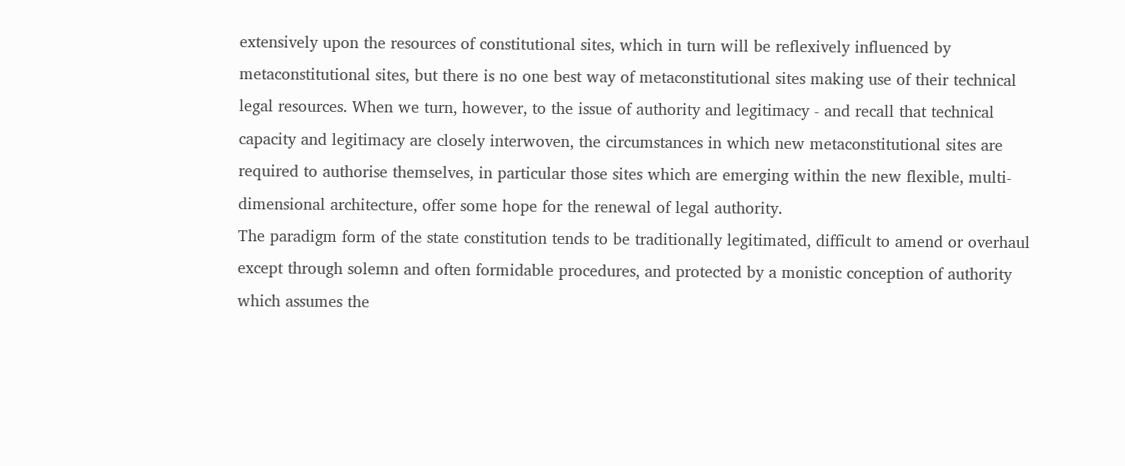extensively upon the resources of constitutional sites, which in turn will be reflexively influenced by metaconstitutional sites, but there is no one best way of metaconstitutional sites making use of their technical legal resources. When we turn, however, to the issue of authority and legitimacy - and recall that technical capacity and legitimacy are closely interwoven, the circumstances in which new metaconstitutional sites are required to authorise themselves, in particular those sites which are emerging within the new flexible, multi-dimensional architecture, offer some hope for the renewal of legal authority.
The paradigm form of the state constitution tends to be traditionally legitimated, difficult to amend or overhaul except through solemn and often formidable procedures, and protected by a monistic conception of authority which assumes the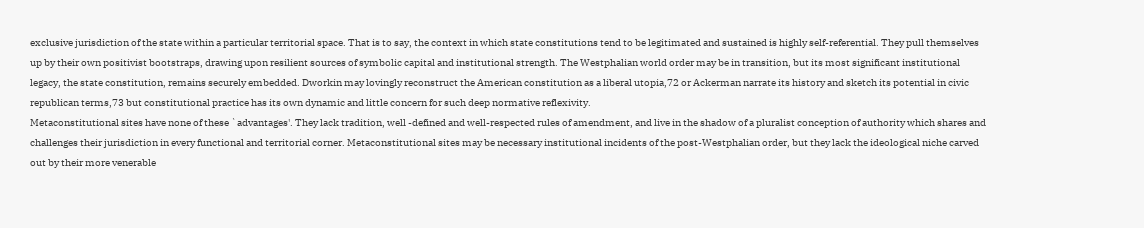exclusive jurisdiction of the state within a particular territorial space. That is to say, the context in which state constitutions tend to be legitimated and sustained is highly self-referential. They pull themselves up by their own positivist bootstraps, drawing upon resilient sources of symbolic capital and institutional strength. The Westphalian world order may be in transition, but its most significant institutional legacy, the state constitution, remains securely embedded. Dworkin may lovingly reconstruct the American constitution as a liberal utopia,72 or Ackerman narrate its history and sketch its potential in civic republican terms,73 but constitutional practice has its own dynamic and little concern for such deep normative reflexivity.
Metaconstitutional sites have none of these `advantages'. They lack tradition, well -defined and well-respected rules of amendment, and live in the shadow of a pluralist conception of authority which shares and challenges their jurisdiction in every functional and territorial corner. Metaconstitutional sites may be necessary institutional incidents of the post-Westphalian order, but they lack the ideological niche carved out by their more venerable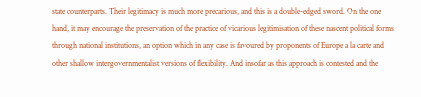state counterparts. Their legitimacy is much more precarious, and this is a double-edged sword. On the one hand, it may encourage the preservation of the practice of vicarious legitimisation of these nascent political forms through national institutions, an option which in any case is favoured by proponents of Europe a la carte and other shallow intergovernmentalist versions of flexibility. And insofar as this approach is contested and the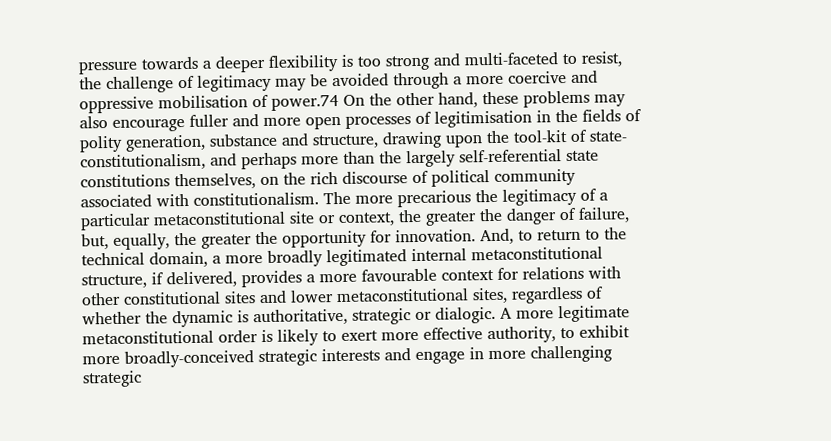pressure towards a deeper flexibility is too strong and multi-faceted to resist, the challenge of legitimacy may be avoided through a more coercive and oppressive mobilisation of power.74 On the other hand, these problems may also encourage fuller and more open processes of legitimisation in the fields of polity generation, substance and structure, drawing upon the tool-kit of state-constitutionalism, and perhaps more than the largely self-referential state constitutions themselves, on the rich discourse of political community associated with constitutionalism. The more precarious the legitimacy of a particular metaconstitutional site or context, the greater the danger of failure, but, equally, the greater the opportunity for innovation. And, to return to the technical domain, a more broadly legitimated internal metaconstitutional structure, if delivered, provides a more favourable context for relations with other constitutional sites and lower metaconstitutional sites, regardless of whether the dynamic is authoritative, strategic or dialogic. A more legitimate metaconstitutional order is likely to exert more effective authority, to exhibit more broadly-conceived strategic interests and engage in more challenging strategic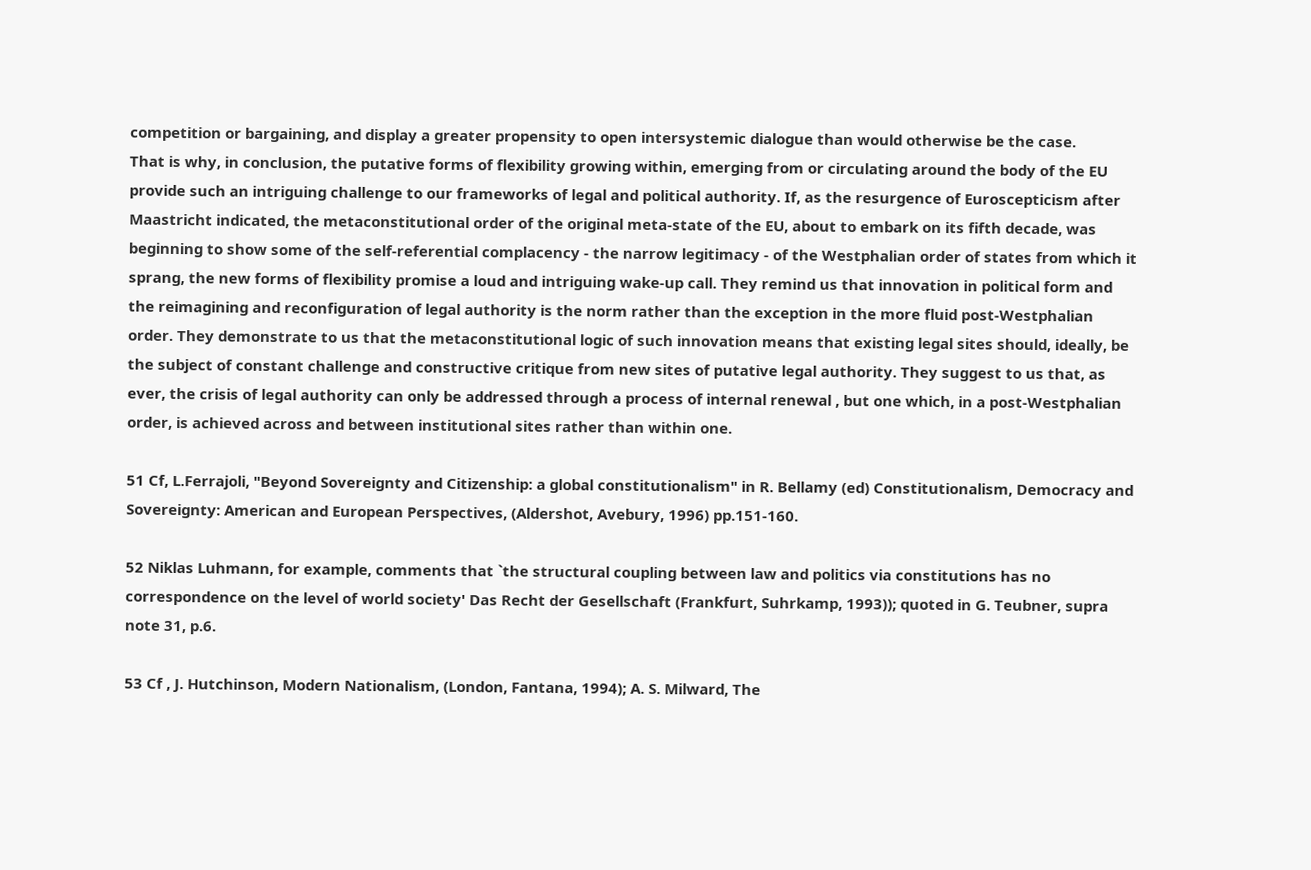competition or bargaining, and display a greater propensity to open intersystemic dialogue than would otherwise be the case.
That is why, in conclusion, the putative forms of flexibility growing within, emerging from or circulating around the body of the EU provide such an intriguing challenge to our frameworks of legal and political authority. If, as the resurgence of Euroscepticism after Maastricht indicated, the metaconstitutional order of the original meta-state of the EU, about to embark on its fifth decade, was beginning to show some of the self-referential complacency - the narrow legitimacy - of the Westphalian order of states from which it sprang, the new forms of flexibility promise a loud and intriguing wake-up call. They remind us that innovation in political form and the reimagining and reconfiguration of legal authority is the norm rather than the exception in the more fluid post-Westphalian order. They demonstrate to us that the metaconstitutional logic of such innovation means that existing legal sites should, ideally, be the subject of constant challenge and constructive critique from new sites of putative legal authority. They suggest to us that, as ever, the crisis of legal authority can only be addressed through a process of internal renewal , but one which, in a post-Westphalian order, is achieved across and between institutional sites rather than within one.

51 Cf, L.Ferrajoli, "Beyond Sovereignty and Citizenship: a global constitutionalism" in R. Bellamy (ed) Constitutionalism, Democracy and Sovereignty: American and European Perspectives, (Aldershot, Avebury, 1996) pp.151-160.

52 Niklas Luhmann, for example, comments that `the structural coupling between law and politics via constitutions has no correspondence on the level of world society' Das Recht der Gesellschaft (Frankfurt, Suhrkamp, 1993)); quoted in G. Teubner, supra note 31, p.6.

53 Cf , J. Hutchinson, Modern Nationalism, (London, Fantana, 1994); A. S. Milward, The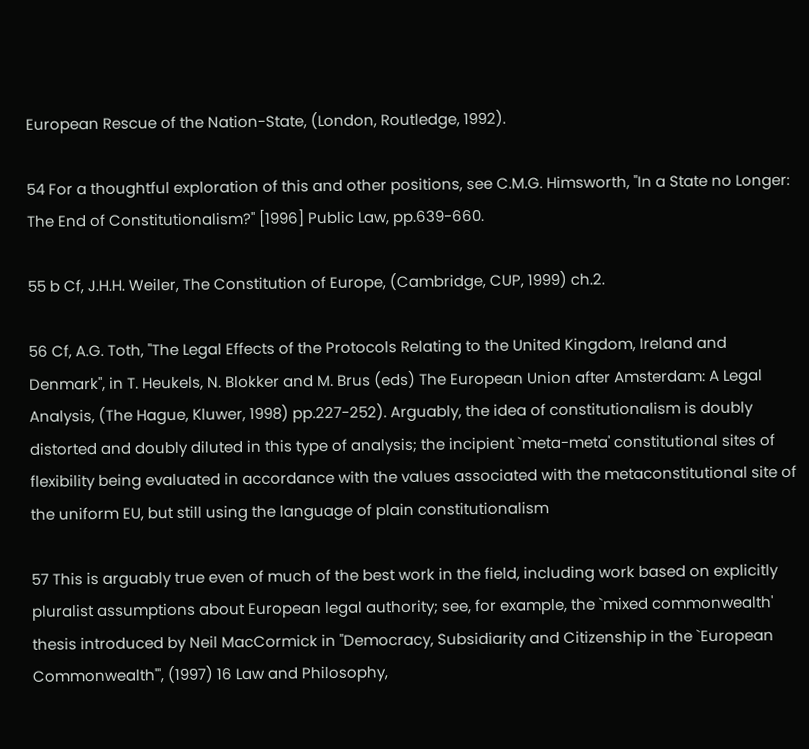European Rescue of the Nation-State, (London, Routledge, 1992).

54 For a thoughtful exploration of this and other positions, see C.M.G. Himsworth, "In a State no Longer: The End of Constitutionalism?" [1996] Public Law, pp.639-660.

55 b Cf, J.H.H. Weiler, The Constitution of Europe, (Cambridge, CUP, 1999) ch.2.

56 Cf, A.G. Toth, "The Legal Effects of the Protocols Relating to the United Kingdom, Ireland and Denmark", in T. Heukels, N. Blokker and M. Brus (eds) The European Union after Amsterdam: A Legal Analysis, (The Hague, Kluwer, 1998) pp.227-252). Arguably, the idea of constitutionalism is doubly distorted and doubly diluted in this type of analysis; the incipient `meta-meta' constitutional sites of flexibility being evaluated in accordance with the values associated with the metaconstitutional site of the uniform EU, but still using the language of plain constitutionalism

57 This is arguably true even of much of the best work in the field, including work based on explicitly pluralist assumptions about European legal authority; see, for example, the `mixed commonwealth' thesis introduced by Neil MacCormick in "Democracy, Subsidiarity and Citizenship in the `European Commonwealth'", (1997) 16 Law and Philosophy,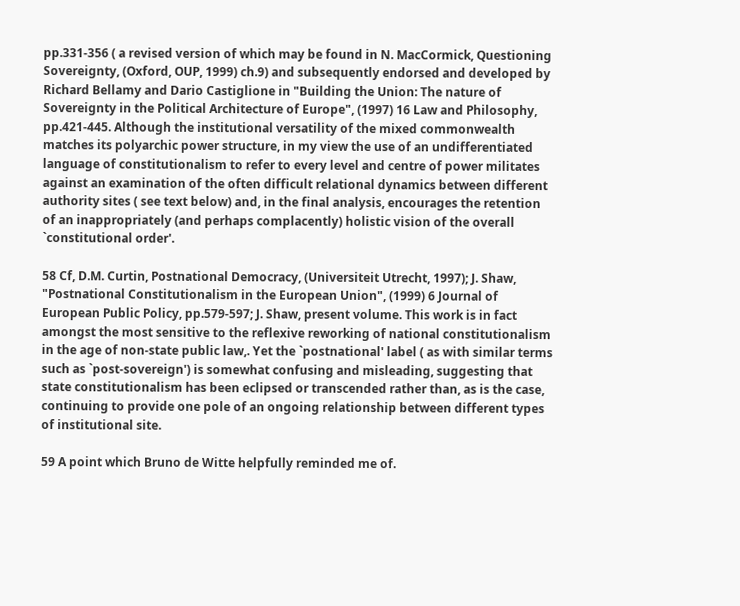pp.331-356 ( a revised version of which may be found in N. MacCormick, Questioning Sovereignty, (Oxford, OUP, 1999) ch.9) and subsequently endorsed and developed by Richard Bellamy and Dario Castiglione in "Building the Union: The nature of Sovereignty in the Political Architecture of Europe", (1997) 16 Law and Philosophy, pp.421-445. Although the institutional versatility of the mixed commonwealth matches its polyarchic power structure, in my view the use of an undifferentiated language of constitutionalism to refer to every level and centre of power militates against an examination of the often difficult relational dynamics between different authority sites ( see text below) and, in the final analysis, encourages the retention of an inappropriately (and perhaps complacently) holistic vision of the overall `constitutional order'.

58 Cf, D.M. Curtin, Postnational Democracy, (Universiteit Utrecht, 1997); J. Shaw, "Postnational Constitutionalism in the European Union", (1999) 6 Journal of European Public Policy, pp.579-597; J. Shaw, present volume. This work is in fact amongst the most sensitive to the reflexive reworking of national constitutionalism in the age of non-state public law,. Yet the `postnational' label ( as with similar terms such as `post-sovereign') is somewhat confusing and misleading, suggesting that state constitutionalism has been eclipsed or transcended rather than, as is the case, continuing to provide one pole of an ongoing relationship between different types of institutional site.

59 A point which Bruno de Witte helpfully reminded me of.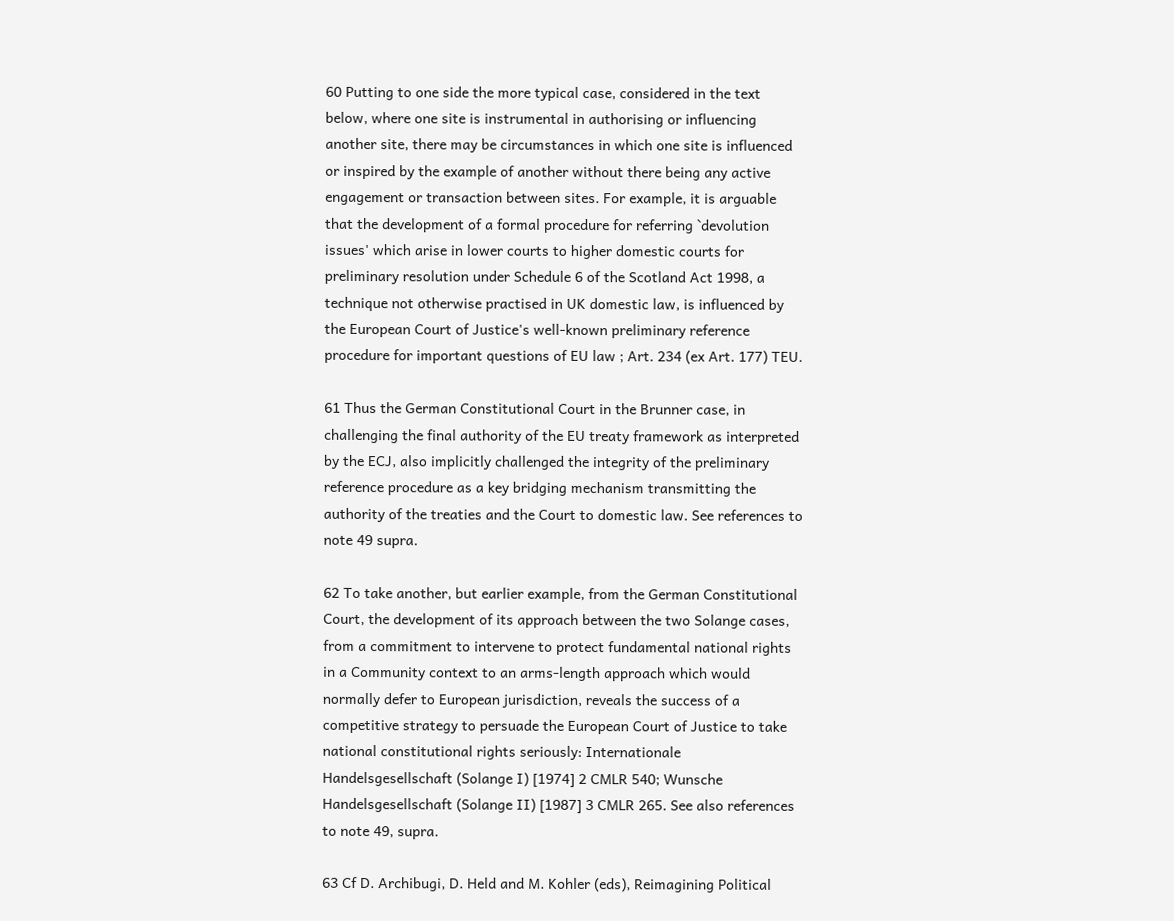60 Putting to one side the more typical case, considered in the text below, where one site is instrumental in authorising or influencing another site, there may be circumstances in which one site is influenced or inspired by the example of another without there being any active engagement or transaction between sites. For example, it is arguable that the development of a formal procedure for referring `devolution issues' which arise in lower courts to higher domestic courts for preliminary resolution under Schedule 6 of the Scotland Act 1998, a technique not otherwise practised in UK domestic law, is influenced by the European Court of Justice's well-known preliminary reference procedure for important questions of EU law ; Art. 234 (ex Art. 177) TEU.

61 Thus the German Constitutional Court in the Brunner case, in challenging the final authority of the EU treaty framework as interpreted by the ECJ, also implicitly challenged the integrity of the preliminary reference procedure as a key bridging mechanism transmitting the authority of the treaties and the Court to domestic law. See references to note 49 supra.

62 To take another, but earlier example, from the German Constitutional Court, the development of its approach between the two Solange cases, from a commitment to intervene to protect fundamental national rights in a Community context to an arms-length approach which would normally defer to European jurisdiction, reveals the success of a competitive strategy to persuade the European Court of Justice to take national constitutional rights seriously: Internationale Handelsgesellschaft (Solange I) [1974] 2 CMLR 540; Wunsche Handelsgesellschaft (Solange II) [1987] 3 CMLR 265. See also references to note 49, supra.

63 Cf D. Archibugi, D. Held and M. Kohler (eds), Reimagining Political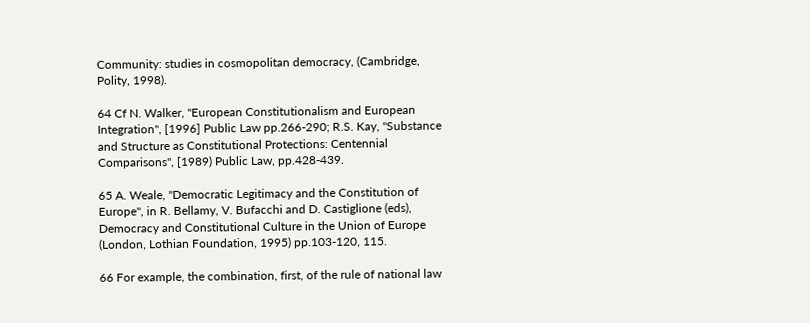Community: studies in cosmopolitan democracy, (Cambridge, Polity, 1998).

64 Cf N. Walker, "European Constitutionalism and European Integration", [1996] Public Law pp.266-290; R.S. Kay, "Substance and Structure as Constitutional Protections: Centennial Comparisons", [1989) Public Law, pp.428-439.

65 A. Weale, "Democratic Legitimacy and the Constitution of Europe", in R. Bellamy, V. Bufacchi and D. Castiglione (eds), Democracy and Constitutional Culture in the Union of Europe (London, Lothian Foundation, 1995) pp.103-120, 115.

66 For example, the combination, first, of the rule of national law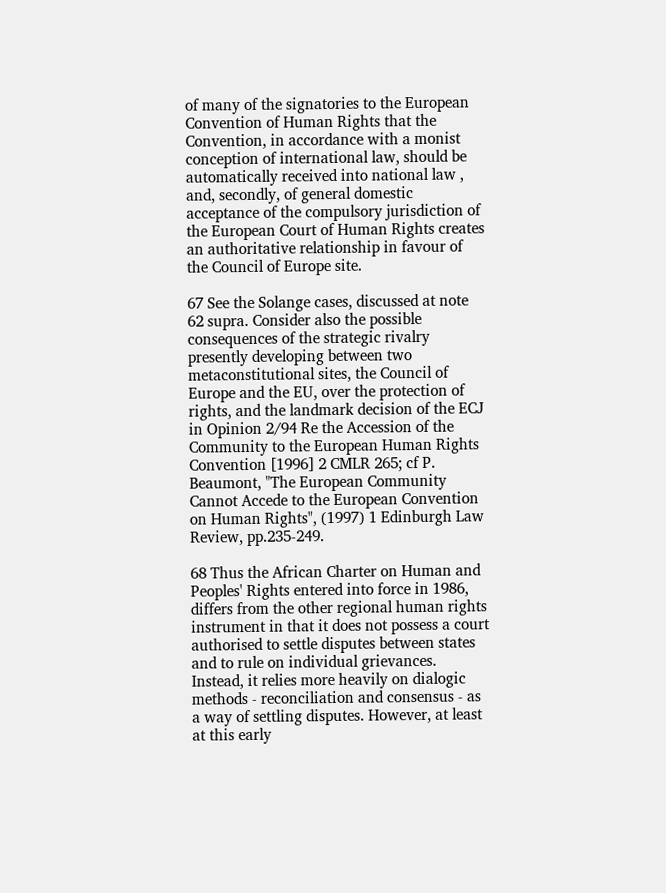of many of the signatories to the European Convention of Human Rights that the Convention, in accordance with a monist conception of international law, should be automatically received into national law , and, secondly, of general domestic acceptance of the compulsory jurisdiction of the European Court of Human Rights creates an authoritative relationship in favour of the Council of Europe site.

67 See the Solange cases, discussed at note 62 supra. Consider also the possible consequences of the strategic rivalry presently developing between two metaconstitutional sites, the Council of Europe and the EU, over the protection of rights, and the landmark decision of the ECJ in Opinion 2/94 Re the Accession of the Community to the European Human Rights Convention [1996] 2 CMLR 265; cf P. Beaumont, "The European Community Cannot Accede to the European Convention on Human Rights", (1997) 1 Edinburgh Law Review, pp.235-249.

68 Thus the African Charter on Human and Peoples' Rights entered into force in 1986, differs from the other regional human rights instrument in that it does not possess a court authorised to settle disputes between states and to rule on individual grievances. Instead, it relies more heavily on dialogic methods - reconciliation and consensus - as a way of settling disputes. However, at least at this early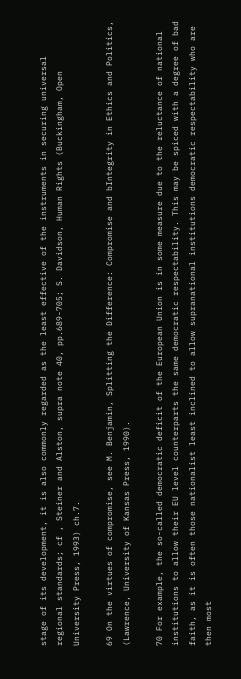stage of its development, it is also commonly regarded as the least effective of the instruments in securing universal regional standards; cf , Steiner and Alston, supra note 40, pp.689-705; S. Davidson, Human Rights (Buckingham, Open University Press, 1993) ch.7.

69 On the virtues of compromise, see M. Benjamin, Splitting the Difference: Compromise and bIntegrity in Ethics and Politics, (Lawrence, University of Kansas Press, 1990).

70 For example, the so-called democratic deficit of the European Union is in some measure due to the reluctance of national institutions to allow their EU level counterparts the same democratic respectability. This may be spiced with a degree of bad faith, as it is often those nationalist least inclined to allow supranational institutions democratic respectability who are then most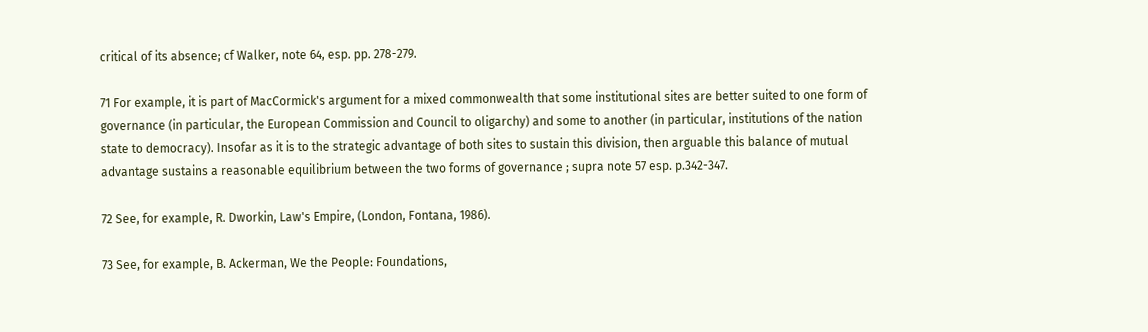critical of its absence; cf Walker, note 64, esp. pp. 278-279.

71 For example, it is part of MacCormick's argument for a mixed commonwealth that some institutional sites are better suited to one form of governance (in particular, the European Commission and Council to oligarchy) and some to another (in particular, institutions of the nation state to democracy). Insofar as it is to the strategic advantage of both sites to sustain this division, then arguable this balance of mutual advantage sustains a reasonable equilibrium between the two forms of governance ; supra note 57 esp. p.342-347.

72 See, for example, R. Dworkin, Law's Empire, (London, Fontana, 1986).

73 See, for example, B. Ackerman, We the People: Foundations,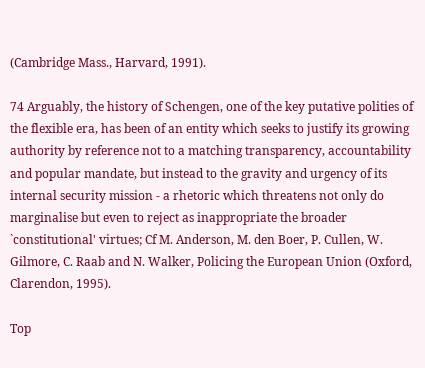(Cambridge Mass., Harvard, 1991).

74 Arguably, the history of Schengen, one of the key putative polities of the flexible era, has been of an entity which seeks to justify its growing authority by reference not to a matching transparency, accountability and popular mandate, but instead to the gravity and urgency of its internal security mission - a rhetoric which threatens not only do marginalise but even to reject as inappropriate the broader `constitutional' virtues; Cf M. Anderson, M. den Boer, P. Cullen, W. Gilmore, C. Raab and N. Walker, Policing the European Union (Oxford, Clarendon, 1995).

Top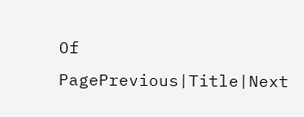Of PagePrevious|Title|Next